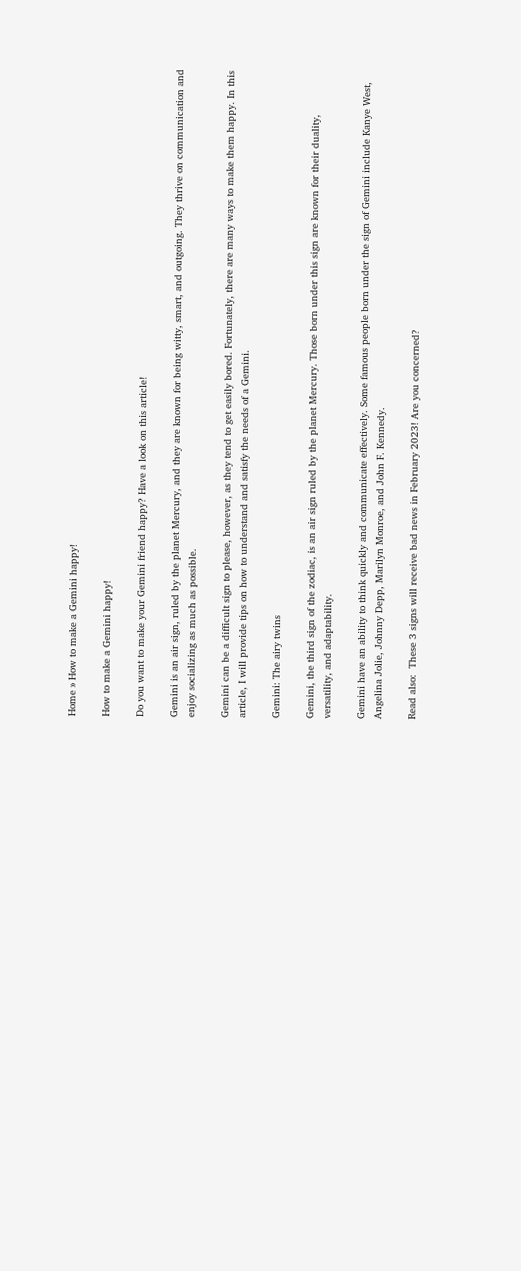Home » How to make a Gemini happy!

How to make a Gemini happy!

Do you want to make your Gemini friend happy? Have a look on this article!

Gemini is an air sign, ruled by the planet Mercury, and they are known for being witty, smart, and outgoing. They thrive on communication and enjoy socializing as much as possible.

Gemini can be a difficult sign to please, however, as they tend to get easily bored. Fortunately, there are many ways to make them happy. In this article, I will provide tips on how to understand and satisfy the needs of a Gemini.

Gemini: The airy twins

Gemini, the third sign of the zodiac, is an air sign ruled by the planet Mercury. Those born under this sign are known for their duality, versatility, and adaptability.

Gemini have an ability to think quickly and communicate effectively. Some famous people born under the sign of Gemini include Kanye West, Angelina Jolie, Johnny Depp, Marilyn Monroe, and John F. Kennedy.

Read also:  These 3 signs will receive bad news in February 2023! Are you concerned?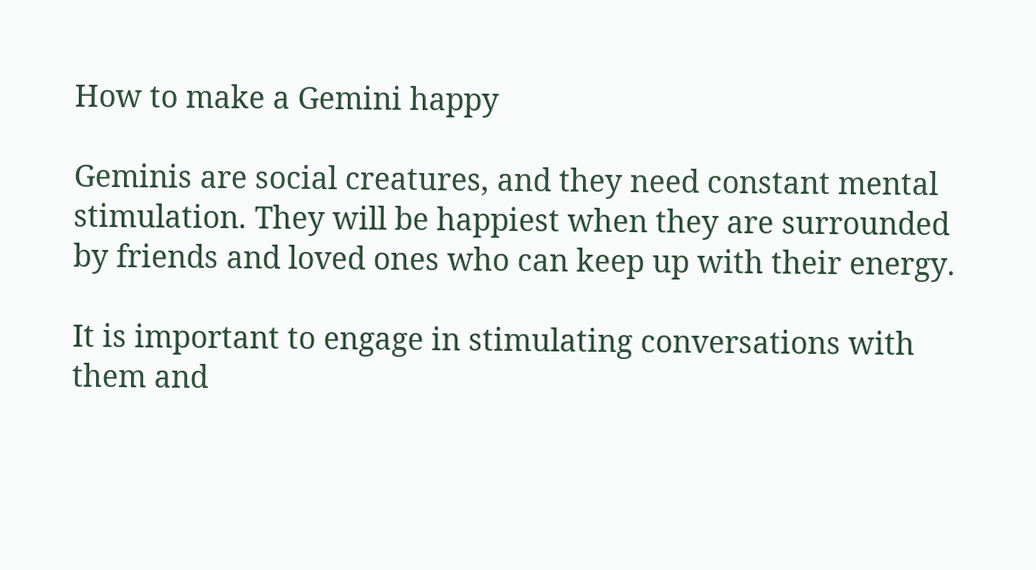How to make a Gemini happy

Geminis are social creatures, and they need constant mental stimulation. They will be happiest when they are surrounded by friends and loved ones who can keep up with their energy.

It is important to engage in stimulating conversations with them and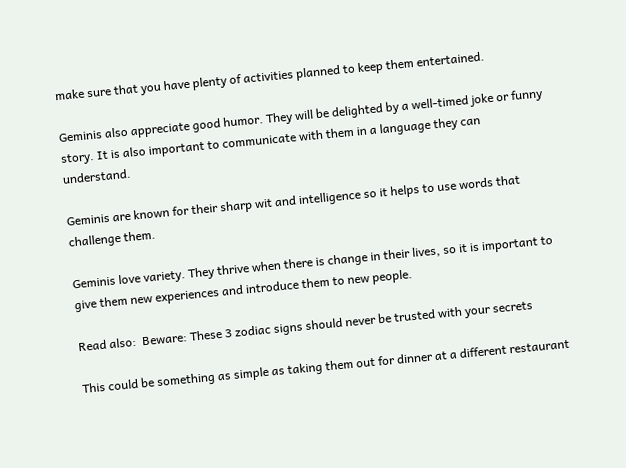make sure that you have plenty of activities planned to keep them entertained.

Geminis also appreciate good humor. They will be delighted by a well-timed joke or funny story. It is also important to communicate with them in a language they can understand.

Geminis are known for their sharp wit and intelligence so it helps to use words that challenge them.

Geminis love variety. They thrive when there is change in their lives, so it is important to give them new experiences and introduce them to new people.

Read also:  Beware: These 3 zodiac signs should never be trusted with your secrets

This could be something as simple as taking them out for dinner at a different restaurant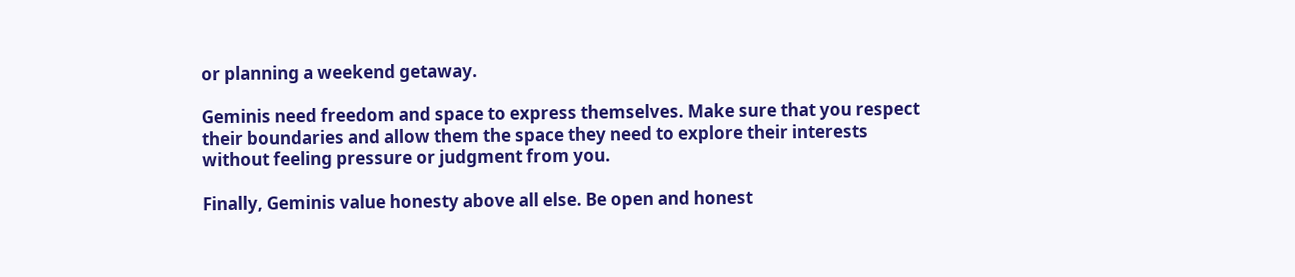or planning a weekend getaway.

Geminis need freedom and space to express themselves. Make sure that you respect their boundaries and allow them the space they need to explore their interests without feeling pressure or judgment from you.

Finally, Geminis value honesty above all else. Be open and honest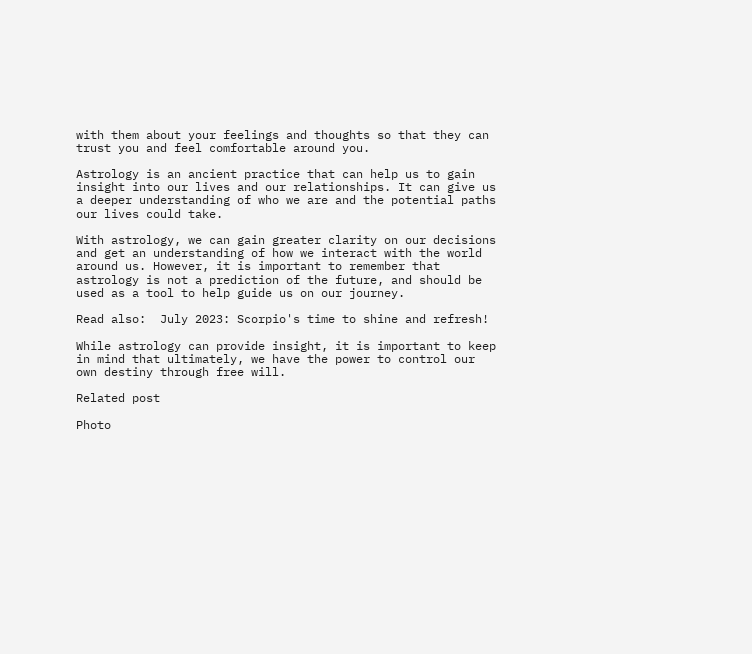with them about your feelings and thoughts so that they can trust you and feel comfortable around you.

Astrology is an ancient practice that can help us to gain insight into our lives and our relationships. It can give us a deeper understanding of who we are and the potential paths our lives could take.

With astrology, we can gain greater clarity on our decisions and get an understanding of how we interact with the world around us. However, it is important to remember that astrology is not a prediction of the future, and should be used as a tool to help guide us on our journey.

Read also:  July 2023: Scorpio's time to shine and refresh!

While astrology can provide insight, it is important to keep in mind that ultimately, we have the power to control our own destiny through free will.

Related post

Photo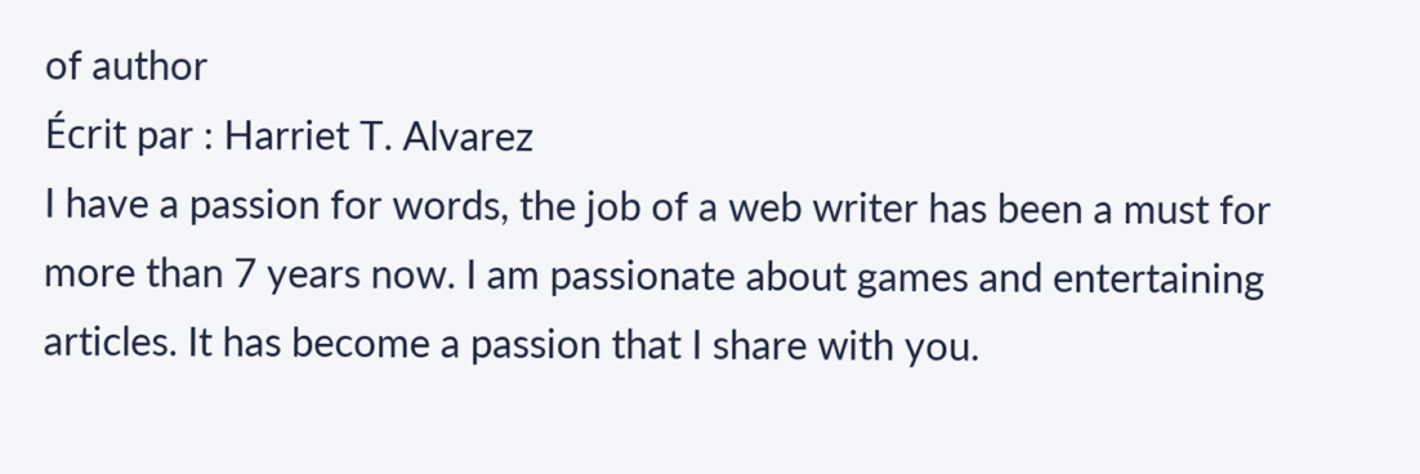of author
Écrit par : Harriet T. Alvarez
I have a passion for words, the job of a web writer has been a must for more than 7 years now. I am passionate about games and entertaining articles. It has become a passion that I share with you.